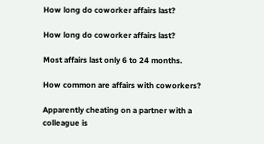How long do coworker affairs last?

How long do coworker affairs last?

Most affairs last only 6 to 24 months.

How common are affairs with coworkers?

Apparently cheating on a partner with a colleague is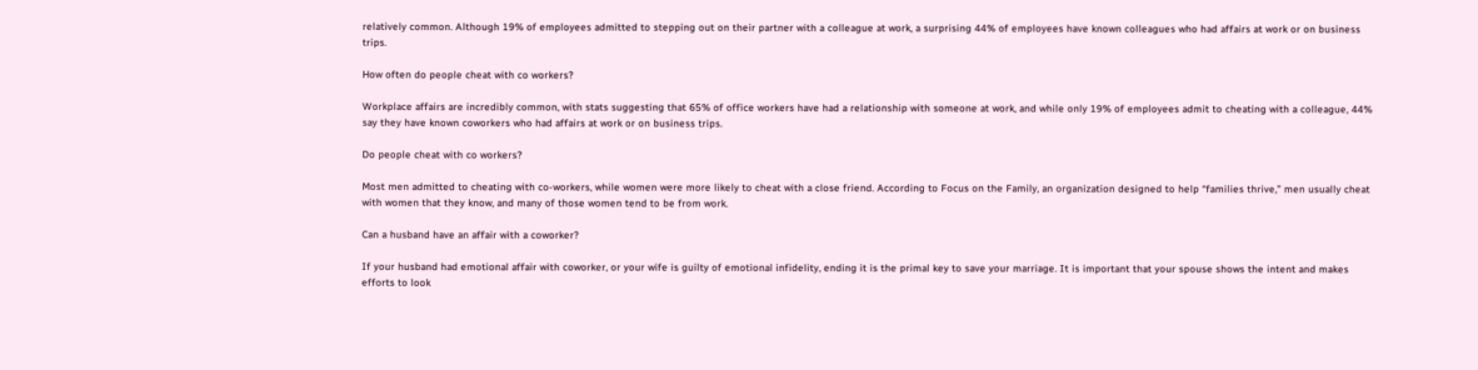relatively common. Although 19% of employees admitted to stepping out on their partner with a colleague at work, a surprising 44% of employees have known colleagues who had affairs at work or on business trips.

How often do people cheat with co workers?

Workplace affairs are incredibly common, with stats suggesting that 65% of office workers have had a relationship with someone at work, and while only 19% of employees admit to cheating with a colleague, 44% say they have known coworkers who had affairs at work or on business trips.

Do people cheat with co workers?

Most men admitted to cheating with co-workers, while women were more likely to cheat with a close friend. According to Focus on the Family, an organization designed to help “families thrive,” men usually cheat with women that they know, and many of those women tend to be from work.

Can a husband have an affair with a coworker?

If your husband had emotional affair with coworker, or your wife is guilty of emotional infidelity, ending it is the primal key to save your marriage. It is important that your spouse shows the intent and makes efforts to look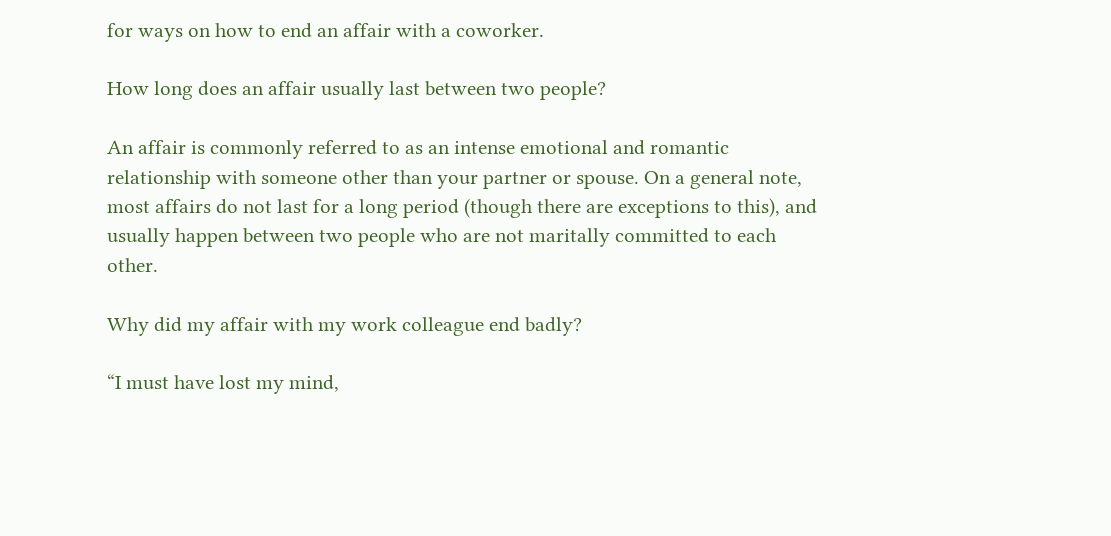for ways on how to end an affair with a coworker.

How long does an affair usually last between two people?

An affair is commonly referred to as an intense emotional and romantic relationship with someone other than your partner or spouse. On a general note, most affairs do not last for a long period (though there are exceptions to this), and usually happen between two people who are not maritally committed to each other.

Why did my affair with my work colleague end badly?

“I must have lost my mind,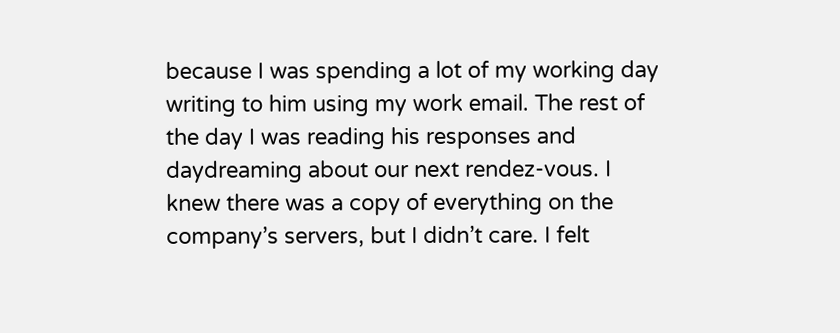because I was spending a lot of my working day writing to him using my work email. The rest of the day I was reading his responses and daydreaming about our next rendez-vous. I knew there was a copy of everything on the company’s servers, but I didn’t care. I felt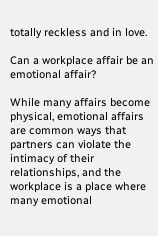totally reckless and in love.

Can a workplace affair be an emotional affair?

While many affairs become physical, emotional affairs are common ways that partners can violate the intimacy of their relationships, and the workplace is a place where many emotional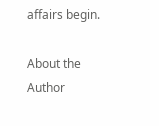affairs begin.

About the Author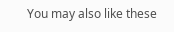You may also like these